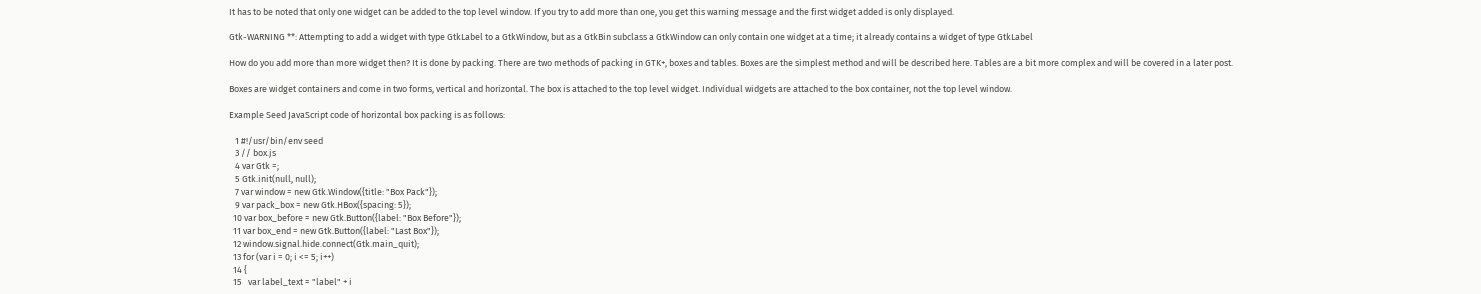It has to be noted that only one widget can be added to the top level window. If you try to add more than one, you get this warning message and the first widget added is only displayed.

Gtk-WARNING **: Attempting to add a widget with type GtkLabel to a GtkWindow, but as a GtkBin subclass a GtkWindow can only contain one widget at a time; it already contains a widget of type GtkLabel

How do you add more than more widget then? It is done by packing. There are two methods of packing in GTK+, boxes and tables. Boxes are the simplest method and will be described here. Tables are a bit more complex and will be covered in a later post.

Boxes are widget containers and come in two forms, vertical and horizontal. The box is attached to the top level widget. Individual widgets are attached to the box container, not the top level window.

Example Seed JavaScript code of horizontal box packing is as follows:

   1 #!/usr/bin/env seed
   3 // box.js
   4 var Gtk =;
   5 Gtk.init(null, null);
   7 var window = new Gtk.Window({title: "Box Pack"});
   9 var pack_box = new Gtk.HBox({spacing: 5});
  10 var box_before = new Gtk.Button({label: "Box Before"});
  11 var box_end = new Gtk.Button({label: "Last Box"});
  12 window.signal.hide.connect(Gtk.main_quit);
  13 for (var i = 0; i <= 5; i++)
  14 {
  15   var label_text = "label" + i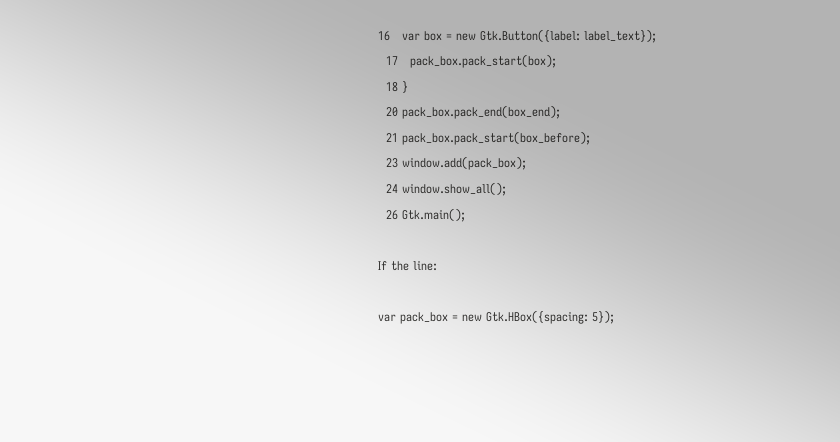16   var box = new Gtk.Button({label: label_text});
  17   pack_box.pack_start(box);
  18 }
  20 pack_box.pack_end(box_end);
  21 pack_box.pack_start(box_before);
  23 window.add(pack_box);
  24 window.show_all();
  26 Gtk.main();

If the line:

var pack_box = new Gtk.HBox({spacing: 5});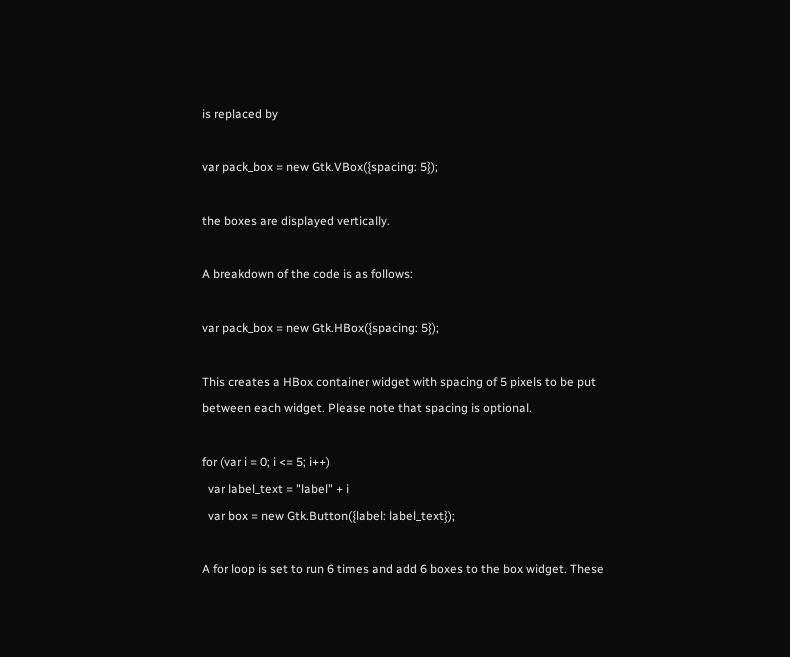is replaced by

var pack_box = new Gtk.VBox({spacing: 5});

the boxes are displayed vertically.

A breakdown of the code is as follows:

var pack_box = new Gtk.HBox({spacing: 5});

This creates a HBox container widget with spacing of 5 pixels to be put between each widget. Please note that spacing is optional.

for (var i = 0; i <= 5; i++)
  var label_text = "label" + i
  var box = new Gtk.Button({label: label_text});

A for loop is set to run 6 times and add 6 boxes to the box widget. These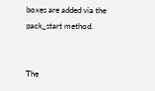boxes are added via the pack_start method.


The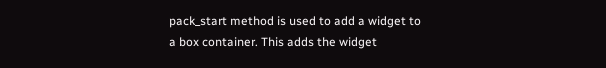pack_start method is used to add a widget to a box container. This adds the widget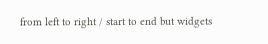from left to right / start to end but widgets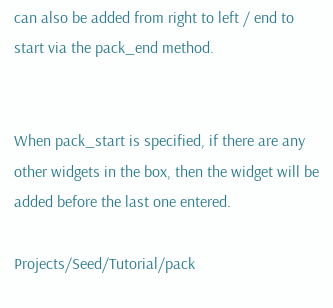can also be added from right to left / end to start via the pack_end method.


When pack_start is specified, if there are any other widgets in the box, then the widget will be added before the last one entered.

Projects/Seed/Tutorial/pack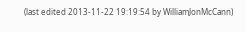(last edited 2013-11-22 19:19:54 by WilliamJonMcCann)